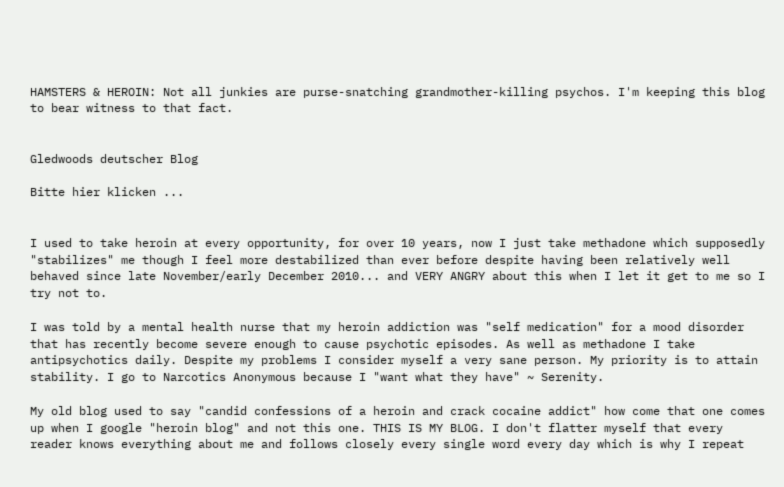HAMSTERS & HEROIN: Not all junkies are purse-snatching grandmother-killing psychos. I'm keeping this blog to bear witness to that fact.


Gledwoods deutscher Blog

Bitte hier klicken ...


I used to take heroin at every opportunity, for over 10 years, now I just take methadone which supposedly "stabilizes" me though I feel more destabilized than ever before despite having been relatively well behaved since late November/early December 2010... and VERY ANGRY about this when I let it get to me so I try not to.

I was told by a mental health nurse that my heroin addiction was "self medication" for a mood disorder that has recently become severe enough to cause psychotic episodes. As well as methadone I take antipsychotics daily. Despite my problems I consider myself a very sane person. My priority is to attain stability. I go to Narcotics Anonymous because I "want what they have" ~ Serenity.

My old blog used to say "candid confessions of a heroin and crack cocaine addict" how come that one comes up when I google "heroin blog" and not this one. THIS IS MY BLOG. I don't flatter myself that every reader knows everything about me and follows closely every single word every day which is why I repeat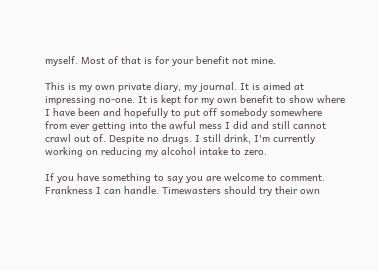myself. Most of that is for your benefit not mine.

This is my own private diary, my journal. It is aimed at impressing no-one. It is kept for my own benefit to show where I have been and hopefully to put off somebody somewhere from ever getting into the awful mess I did and still cannot crawl out of. Despite no drugs. I still drink, I'm currently working on reducing my alcohol intake to zero.

If you have something to say you are welcome to comment. Frankness I can handle. Timewasters should try their own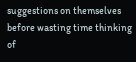suggestions on themselves before wasting time thinking of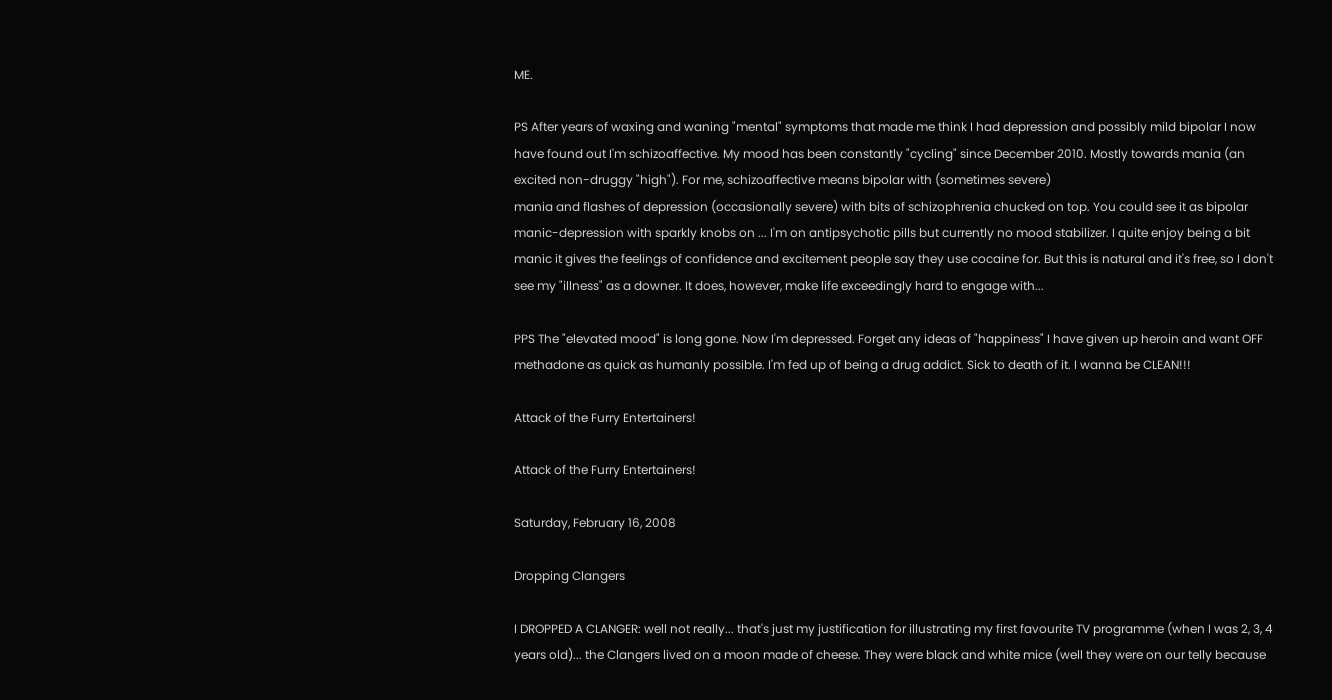ME.

PS After years of waxing and waning "mental" symptoms that made me think I had depression and possibly mild bipolar I now have found out I'm schizoaffective. My mood has been constantly "cycling" since December 2010. Mostly towards mania (an excited non-druggy "high"). For me, schizoaffective means bipolar with (sometimes severe)
mania and flashes of depression (occasionally severe) with bits of schizophrenia chucked on top. You could see it as bipolar manic-depression with sparkly knobs on ... I'm on antipsychotic pills but currently no mood stabilizer. I quite enjoy being a bit manic it gives the feelings of confidence and excitement people say they use cocaine for. But this is natural and it's free, so I don't see my "illness" as a downer. It does, however, make life exceedingly hard to engage with...

PPS The "elevated mood" is long gone. Now I'm depressed. Forget any ideas of "happiness" I have given up heroin and want OFF methadone as quick as humanly possible. I'm fed up of being a drug addict. Sick to death of it. I wanna be CLEAN!!!

Attack of the Furry Entertainers!

Attack of the Furry Entertainers!

Saturday, February 16, 2008

Dropping Clangers

I DROPPED A CLANGER: well not really... that's just my justification for illustrating my first favourite TV programme (when I was 2, 3, 4 years old)... the Clangers lived on a moon made of cheese. They were black and white mice (well they were on our telly because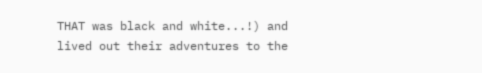THAT was black and white...!) and lived out their adventures to the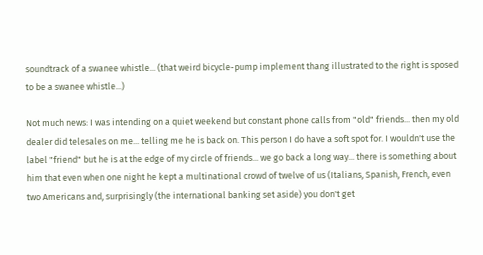soundtrack of a swanee whistle... (that weird bicycle-pump implement thang illustrated to the right is sposed to be a swanee whistle...)

Not much news: I was intending on a quiet weekend but constant phone calls from "old" friends... then my old dealer did telesales on me... telling me he is back on. This person I do have a soft spot for. I wouldn't use the label "friend" but he is at the edge of my circle of friends... we go back a long way... there is something about him that even when one night he kept a multinational crowd of twelve of us (Italians, Spanish, French, even two Americans and, surprisingly (the international banking set aside) you don't get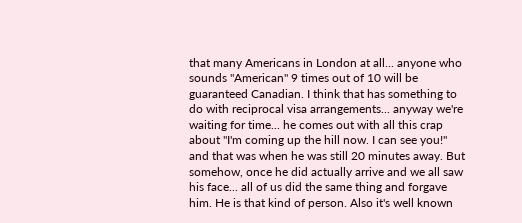that many Americans in London at all... anyone who sounds "American" 9 times out of 10 will be guaranteed Canadian. I think that has something to do with reciprocal visa arrangements... anyway we're waiting for time... he comes out with all this crap about "I'm coming up the hill now. I can see you!" and that was when he was still 20 minutes away. But somehow, once he did actually arrive and we all saw his face... all of us did the same thing and forgave him. He is that kind of person. Also it's well known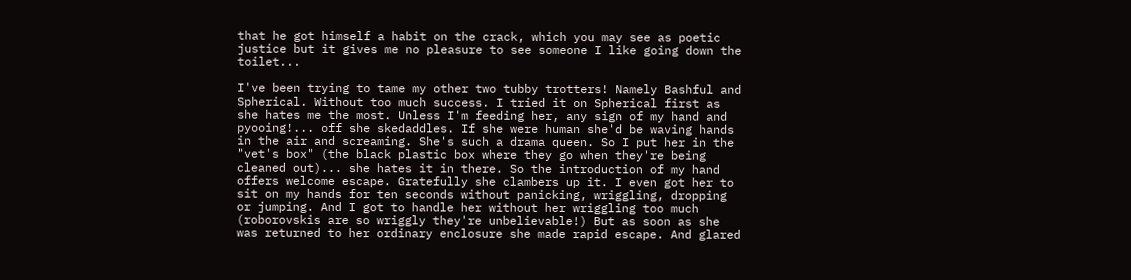that he got himself a habit on the crack, which you may see as poetic justice but it gives me no pleasure to see someone I like going down the toilet...

I've been trying to tame my other two tubby trotters! Namely Bashful and Spherical. Without too much success. I tried it on Spherical first as she hates me the most. Unless I'm feeding her, any sign of my hand and pyooing!... off she skedaddles. If she were human she'd be waving hands in the air and screaming. She's such a drama queen. So I put her in the "vet's box" (the black plastic box where they go when they're being cleaned out)... she hates it in there. So the introduction of my hand offers welcome escape. Gratefully she clambers up it. I even got her to sit on my hands for ten seconds without panicking, wriggling, dropping or jumping. And I got to handle her without her wriggling too much (roborovskis are so wriggly they're unbelievable!) But as soon as she was returned to her ordinary enclosure she made rapid escape. And glared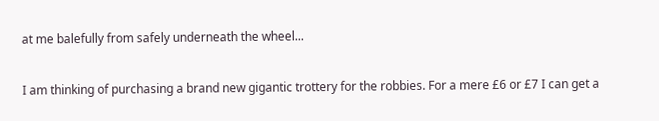at me balefully from safely underneath the wheel...

I am thinking of purchasing a brand new gigantic trottery for the robbies. For a mere £6 or £7 I can get a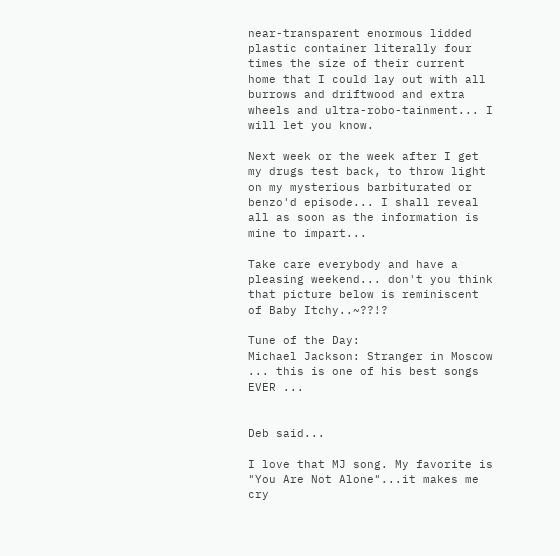near-transparent enormous lidded plastic container literally four times the size of their current home that I could lay out with all burrows and driftwood and extra wheels and ultra-robo-tainment... I will let you know.

Next week or the week after I get my drugs test back, to throw light on my mysterious barbiturated or benzo'd episode... I shall reveal all as soon as the information is mine to impart...

Take care everybody and have a pleasing weekend... don't you think that picture below is reminiscent of Baby Itchy..~??!?

Tune of the Day:
Michael Jackson: Stranger in Moscow
... this is one of his best songs EVER ...


Deb said...

I love that MJ song. My favorite is "You Are Not Alone"...it makes me cry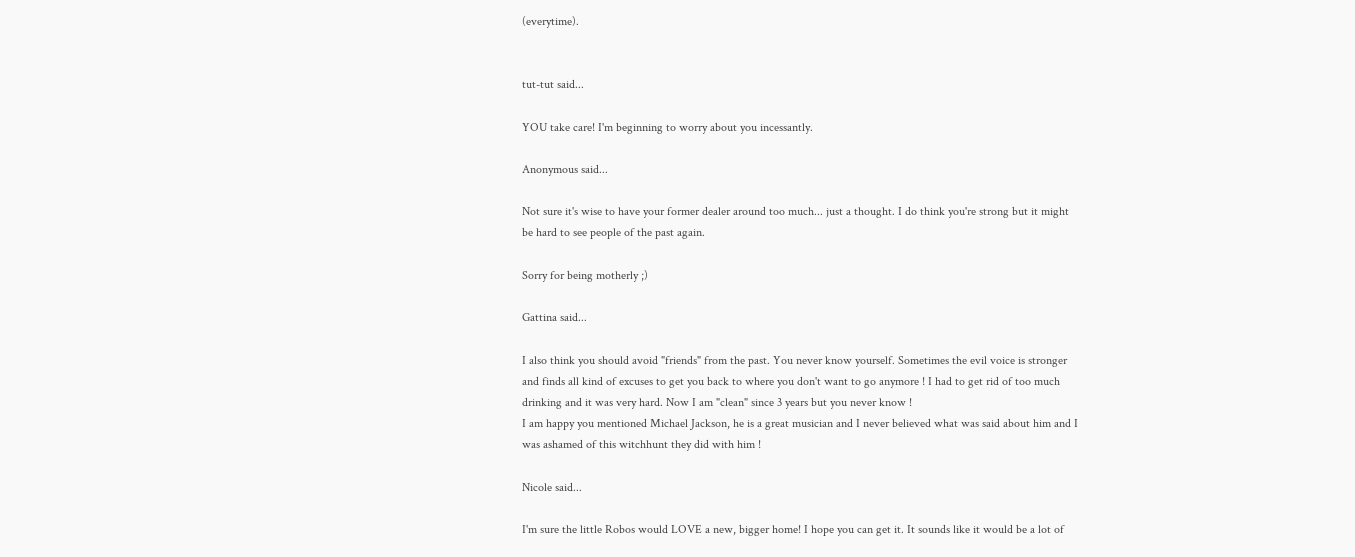(everytime).


tut-tut said...

YOU take care! I'm beginning to worry about you incessantly.

Anonymous said...

Not sure it's wise to have your former dealer around too much... just a thought. I do think you're strong but it might be hard to see people of the past again.

Sorry for being motherly ;)

Gattina said...

I also think you should avoid "friends" from the past. You never know yourself. Sometimes the evil voice is stronger and finds all kind of excuses to get you back to where you don't want to go anymore ! I had to get rid of too much drinking and it was very hard. Now I am "clean" since 3 years but you never know !
I am happy you mentioned Michael Jackson, he is a great musician and I never believed what was said about him and I was ashamed of this witchhunt they did with him !

Nicole said...

I'm sure the little Robos would LOVE a new, bigger home! I hope you can get it. It sounds like it would be a lot of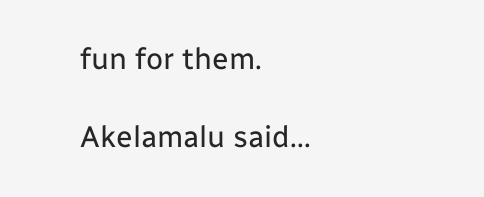fun for them.

Akelamalu said...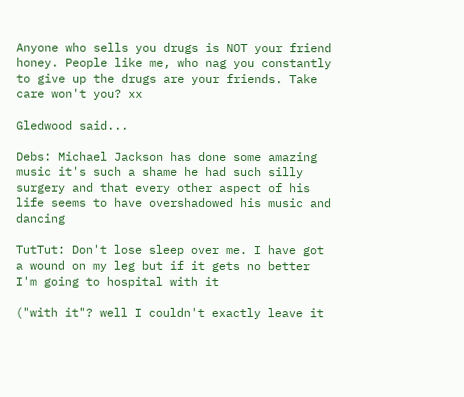Anyone who sells you drugs is NOT your friend honey. People like me, who nag you constantly to give up the drugs are your friends. Take care won't you? xx

Gledwood said...

Debs: Michael Jackson has done some amazing music it's such a shame he had such silly surgery and that every other aspect of his life seems to have overshadowed his music and dancing

TutTut: Don't lose sleep over me. I have got a wound on my leg but if it gets no better I'm going to hospital with it

("with it"? well I couldn't exactly leave it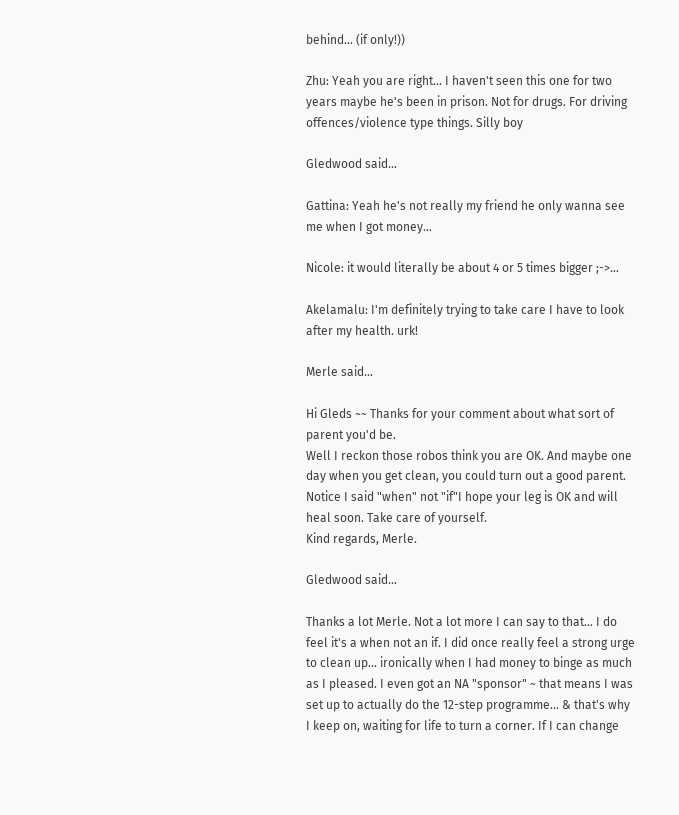behind... (if only!))

Zhu: Yeah you are right... I haven't seen this one for two years maybe he's been in prison. Not for drugs. For driving offences/violence type things. Silly boy

Gledwood said...

Gattina: Yeah he's not really my friend he only wanna see me when I got money...

Nicole: it would literally be about 4 or 5 times bigger ;->...

Akelamalu: I'm definitely trying to take care I have to look after my health. urk!

Merle said...

Hi Gleds ~~ Thanks for your comment about what sort of parent you'd be.
Well I reckon those robos think you are OK. And maybe one day when you get clean, you could turn out a good parent. Notice I said "when" not "if"I hope your leg is OK and will heal soon. Take care of yourself.
Kind regards, Merle.

Gledwood said...

Thanks a lot Merle. Not a lot more I can say to that... I do feel it's a when not an if. I did once really feel a strong urge to clean up... ironically when I had money to binge as much as I pleased. I even got an NA "sponsor" ~ that means I was set up to actually do the 12-step programme... & that's why I keep on, waiting for life to turn a corner. If I can change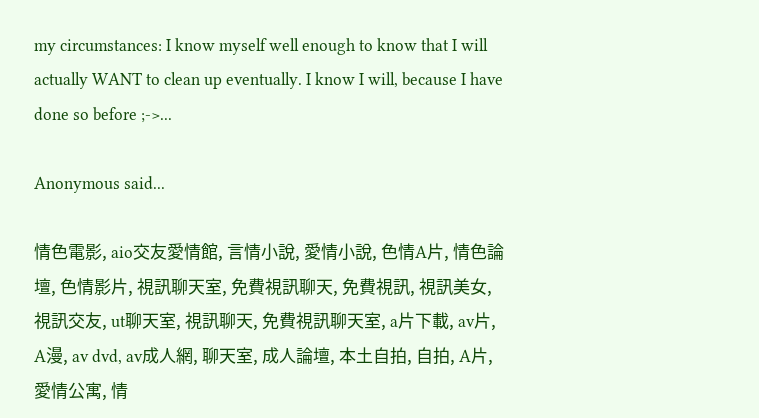my circumstances: I know myself well enough to know that I will actually WANT to clean up eventually. I know I will, because I have done so before ;->...

Anonymous said...

情色電影, aio交友愛情館, 言情小說, 愛情小說, 色情A片, 情色論壇, 色情影片, 視訊聊天室, 免費視訊聊天, 免費視訊, 視訊美女, 視訊交友, ut聊天室, 視訊聊天, 免費視訊聊天室, a片下載, av片, A漫, av dvd, av成人網, 聊天室, 成人論壇, 本土自拍, 自拍, A片, 愛情公寓, 情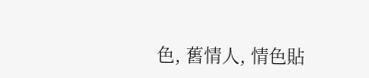色, 舊情人, 情色貼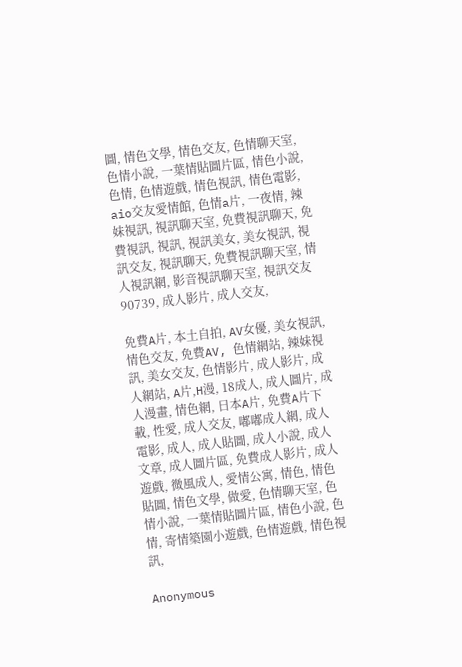圖, 情色文學, 情色交友, 色情聊天室, 色情小說, 一葉情貼圖片區, 情色小說, 色情, 色情遊戲, 情色視訊, 情色電影, aio交友愛情館, 色情a片, 一夜情, 辣妹視訊, 視訊聊天室, 免費視訊聊天, 免費視訊, 視訊, 視訊美女, 美女視訊, 視訊交友, 視訊聊天, 免費視訊聊天室, 情人視訊網, 影音視訊聊天室, 視訊交友90739, 成人影片, 成人交友,

免費A片, 本土自拍, AV女優, 美女視訊, 情色交友, 免費AV, 色情網站, 辣妹視訊, 美女交友, 色情影片, 成人影片, 成人網站, A片,H漫, 18成人, 成人圖片, 成人漫畫, 情色網, 日本A片, 免費A片下載, 性愛, 成人交友, 嘟嘟成人網, 成人電影, 成人, 成人貼圖, 成人小說, 成人文章, 成人圖片區, 免費成人影片, 成人遊戲, 微風成人, 愛情公寓, 情色, 情色貼圖, 情色文學, 做愛, 色情聊天室, 色情小說, 一葉情貼圖片區, 情色小說, 色情, 寄情築園小遊戲, 色情遊戲, 情色視訊,

Anonymous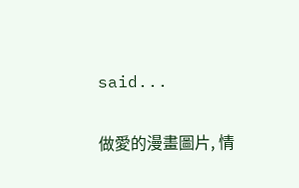said...

做愛的漫畫圖片, 情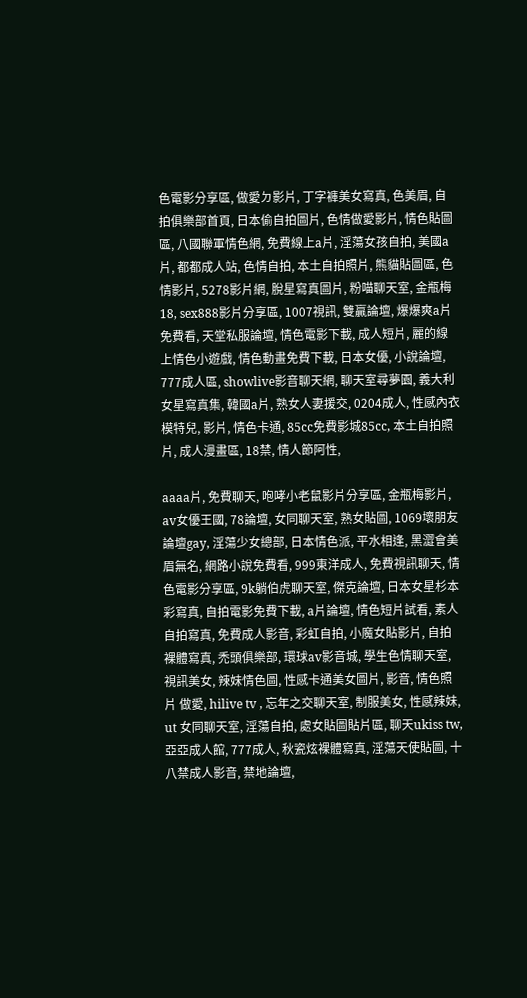色電影分享區, 做愛ㄉ影片, 丁字褲美女寫真, 色美眉, 自拍俱樂部首頁, 日本偷自拍圖片, 色情做愛影片, 情色貼圖區, 八國聯軍情色網, 免費線上a片, 淫蕩女孩自拍, 美國a片, 都都成人站, 色情自拍, 本土自拍照片, 熊貓貼圖區, 色情影片, 5278影片網, 脫星寫真圖片, 粉喵聊天室, 金瓶梅18, sex888影片分享區, 1007視訊, 雙贏論壇, 爆爆爽a片免費看, 天堂私服論壇, 情色電影下載, 成人短片, 麗的線上情色小遊戲, 情色動畫免費下載, 日本女優, 小說論壇, 777成人區, showlive影音聊天網, 聊天室尋夢園, 義大利女星寫真集, 韓國a片, 熟女人妻援交, 0204成人, 性感內衣模特兒, 影片, 情色卡通, 85cc免費影城85cc, 本土自拍照片, 成人漫畫區, 18禁, 情人節阿性,

aaaa片, 免費聊天, 咆哮小老鼠影片分享區, 金瓶梅影片, av女優王國, 78論壇, 女同聊天室, 熟女貼圖, 1069壞朋友論壇gay, 淫蕩少女總部, 日本情色派, 平水相逢, 黑澀會美眉無名, 網路小說免費看, 999東洋成人, 免費視訊聊天, 情色電影分享區, 9k躺伯虎聊天室, 傑克論壇, 日本女星杉本彩寫真, 自拍電影免費下載, a片論壇, 情色短片試看, 素人自拍寫真, 免費成人影音, 彩虹自拍, 小魔女貼影片, 自拍裸體寫真, 禿頭俱樂部, 環球av影音城, 學生色情聊天室, 視訊美女, 辣妹情色圖, 性感卡通美女圖片, 影音, 情色照片 做愛, hilive tv , 忘年之交聊天室, 制服美女, 性感辣妹, ut 女同聊天室, 淫蕩自拍, 處女貼圖貼片區, 聊天ukiss tw, 亞亞成人館, 777成人, 秋瓷炫裸體寫真, 淫蕩天使貼圖, 十八禁成人影音, 禁地論壇,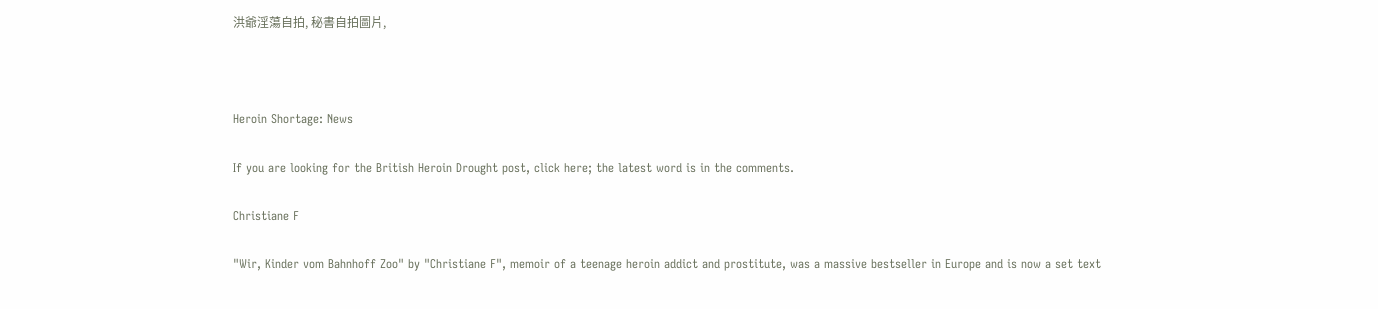洪爺淫蕩自拍, 秘書自拍圖片,



Heroin Shortage: News

If you are looking for the British Heroin Drought post, click here; the latest word is in the comments.

Christiane F

"Wir, Kinder vom Bahnhoff Zoo" by "Christiane F", memoir of a teenage heroin addict and prostitute, was a massive bestseller in Europe and is now a set text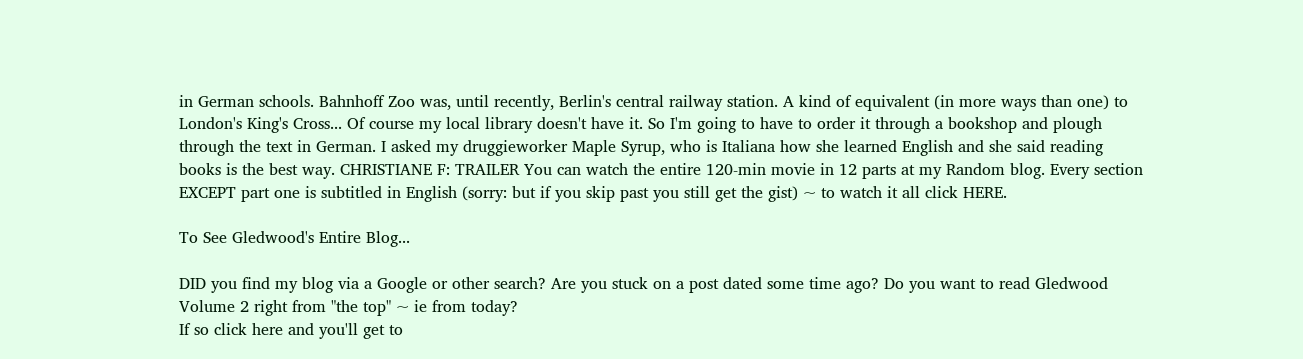in German schools. Bahnhoff Zoo was, until recently, Berlin's central railway station. A kind of equivalent (in more ways than one) to London's King's Cross... Of course my local library doesn't have it. So I'm going to have to order it through a bookshop and plough through the text in German. I asked my druggieworker Maple Syrup, who is Italiana how she learned English and she said reading books is the best way. CHRISTIANE F: TRAILER You can watch the entire 120-min movie in 12 parts at my Random blog. Every section EXCEPT part one is subtitled in English (sorry: but if you skip past you still get the gist) ~ to watch it all click HERE.

To See Gledwood's Entire Blog...

DID you find my blog via a Google or other search? Are you stuck on a post dated some time ago? Do you want to read Gledwood Volume 2 right from "the top" ~ ie from today?
If so click here and you'll get to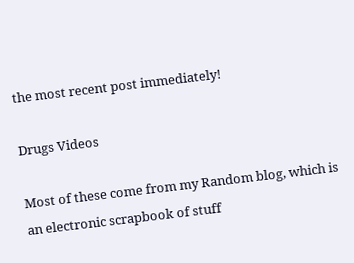the most recent post immediately!

Drugs Videos

Most of these come from my Random blog, which is an electronic scrapbook of stuff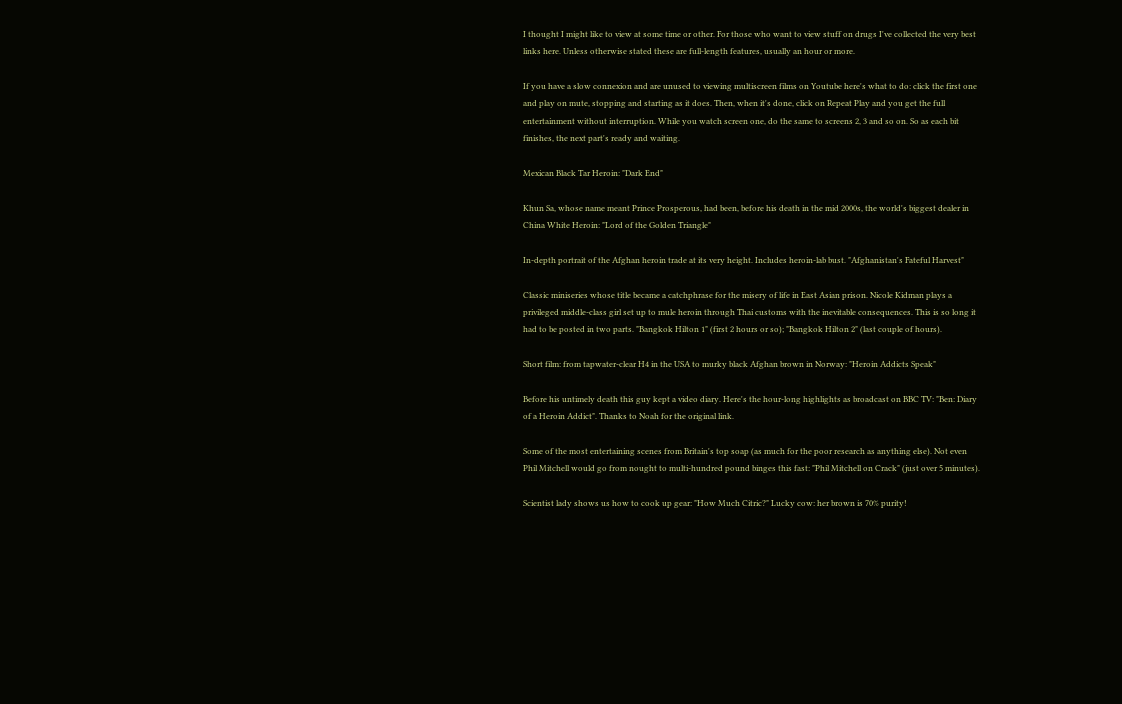I thought I might like to view at some time or other. For those who want to view stuff on drugs I've collected the very best links here. Unless otherwise stated these are full-length features, usually an hour or more.

If you have a slow connexion and are unused to viewing multiscreen films on Youtube here's what to do: click the first one and play on mute, stopping and starting as it does. Then, when it's done, click on Repeat Play and you get the full entertainment without interruption. While you watch screen one, do the same to screens 2, 3 and so on. So as each bit finishes, the next part's ready and waiting.

Mexican Black Tar Heroin: "Dark End"

Khun Sa, whose name meant Prince Prosperous, had been, before his death in the mid 2000s, the world's biggest dealer in China White Heroin: "Lord of the Golden Triangle"

In-depth portrait of the Afghan heroin trade at its very height. Includes heroin-lab bust. "Afghanistan's Fateful Harvest"

Classic miniseries whose title became a catchphrase for the misery of life in East Asian prison. Nicole Kidman plays a privileged middle-class girl set up to mule heroin through Thai customs with the inevitable consequences. This is so long it had to be posted in two parts. "Bangkok Hilton 1" (first 2 hours or so); "Bangkok Hilton 2" (last couple of hours).

Short film: from tapwater-clear H4 in the USA to murky black Afghan brown in Norway: "Heroin Addicts Speak"

Before his untimely death this guy kept a video diary. Here's the hour-long highlights as broadcast on BBC TV: "Ben: Diary of a Heroin Addict". Thanks to Noah for the original link.

Some of the most entertaining scenes from Britain's top soap (as much for the poor research as anything else). Not even Phil Mitchell would go from nought to multi-hundred pound binges this fast: "Phil Mitchell on Crack" (just over 5 minutes).

Scientist lady shows us how to cook up gear: "How Much Citric?" Lucky cow: her brown is 70% purity!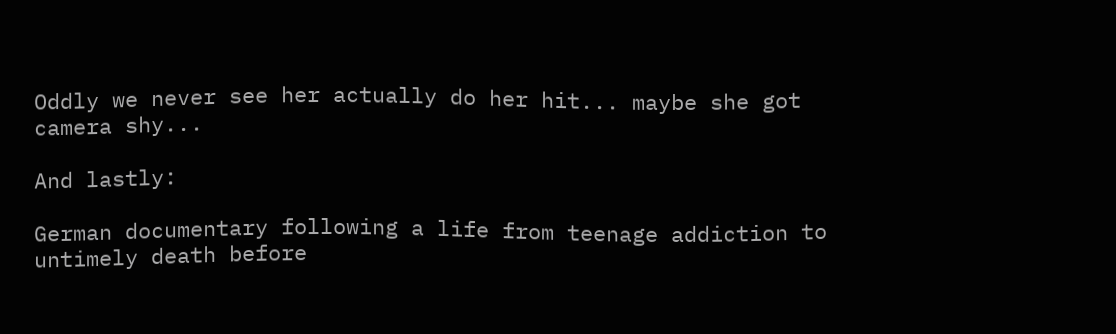Oddly we never see her actually do her hit... maybe she got camera shy...

And lastly:

German documentary following a life from teenage addiction to untimely death before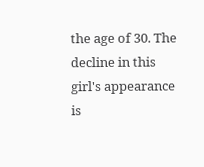the age of 30. The decline in this girl's appearance is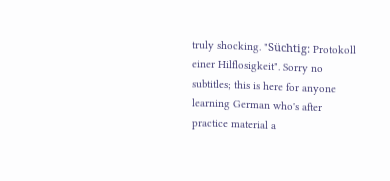truly shocking. "Süchtig: Protokoll einer Hilflosigkeit". Sorry no subtitles; this is here for anyone learning German who's after practice material a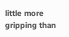little more gripping than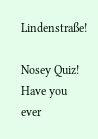Lindenstraße!

Nosey Quiz! Have you ever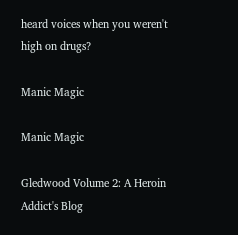heard voices when you weren't high on drugs?

Manic Magic

Manic Magic

Gledwood Volume 2: A Heroin Addict's Blog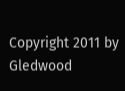Copyright 2011 by Gledwood